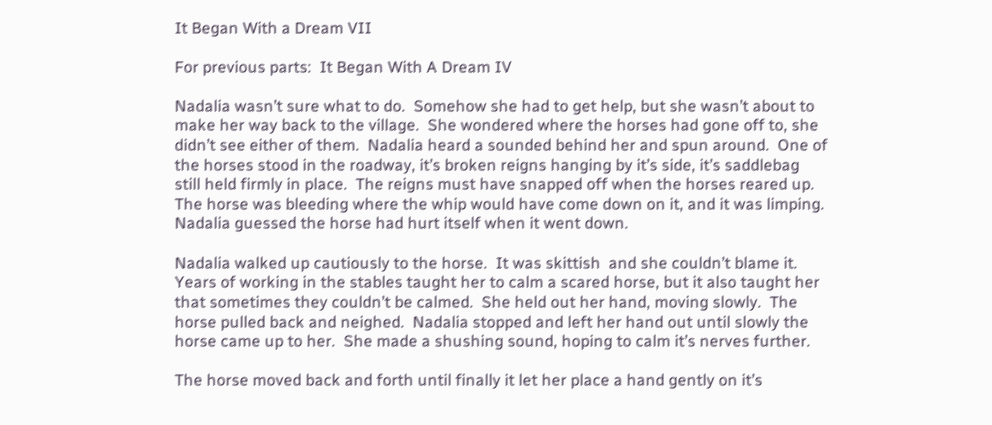It Began With a Dream VII

For previous parts:  It Began With A Dream IV

Nadalia wasn’t sure what to do.  Somehow she had to get help, but she wasn’t about to make her way back to the village.  She wondered where the horses had gone off to, she didn’t see either of them.  Nadalia heard a sounded behind her and spun around.  One of the horses stood in the roadway, it’s broken reigns hanging by it’s side, it’s saddlebag still held firmly in place.  The reigns must have snapped off when the horses reared up.  The horse was bleeding where the whip would have come down on it, and it was limping.  Nadalia guessed the horse had hurt itself when it went down.

Nadalia walked up cautiously to the horse.  It was skittish  and she couldn’t blame it.  Years of working in the stables taught her to calm a scared horse, but it also taught her that sometimes they couldn’t be calmed.  She held out her hand, moving slowly.  The horse pulled back and neighed.  Nadalia stopped and left her hand out until slowly the horse came up to her.  She made a shushing sound, hoping to calm it’s nerves further.

The horse moved back and forth until finally it let her place a hand gently on it’s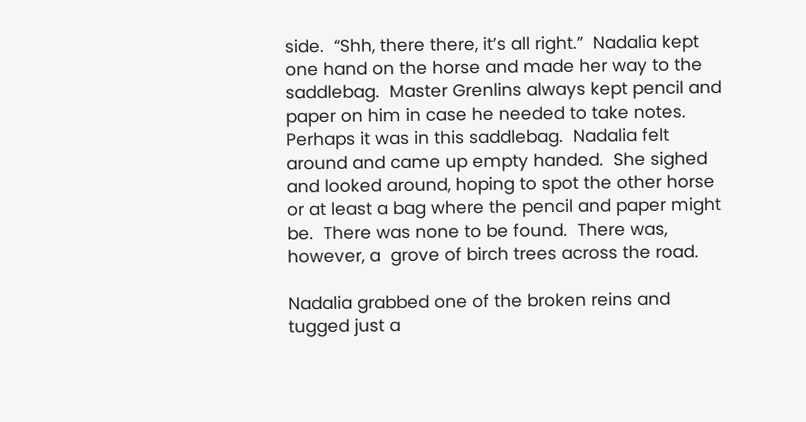side.  “Shh, there there, it’s all right.”  Nadalia kept one hand on the horse and made her way to the saddlebag.  Master Grenlins always kept pencil and paper on him in case he needed to take notes.  Perhaps it was in this saddlebag.  Nadalia felt around and came up empty handed.  She sighed and looked around, hoping to spot the other horse or at least a bag where the pencil and paper might be.  There was none to be found.  There was, however, a  grove of birch trees across the road.

Nadalia grabbed one of the broken reins and tugged just a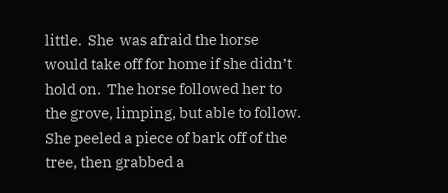little.  She  was afraid the horse would take off for home if she didn’t hold on.  The horse followed her to the grove, limping, but able to follow.  She peeled a piece of bark off of the tree, then grabbed a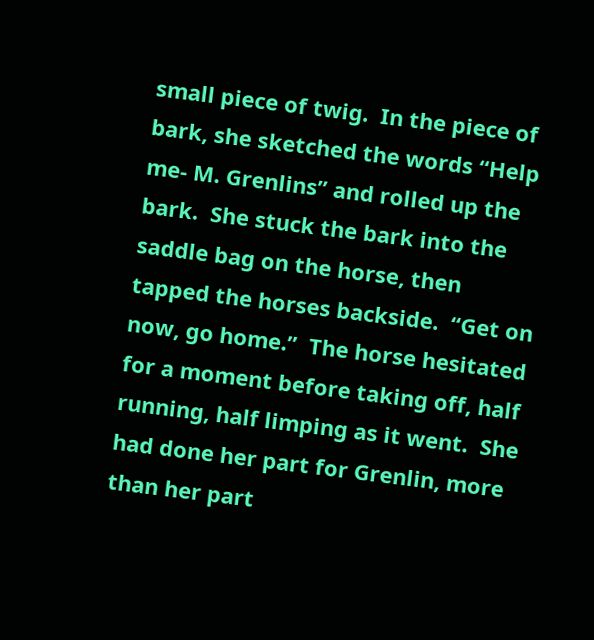small piece of twig.  In the piece of bark, she sketched the words “Help me- M. Grenlins” and rolled up the bark.  She stuck the bark into the saddle bag on the horse, then tapped the horses backside.  “Get on now, go home.”  The horse hesitated for a moment before taking off, half running, half limping as it went.  She had done her part for Grenlin, more than her part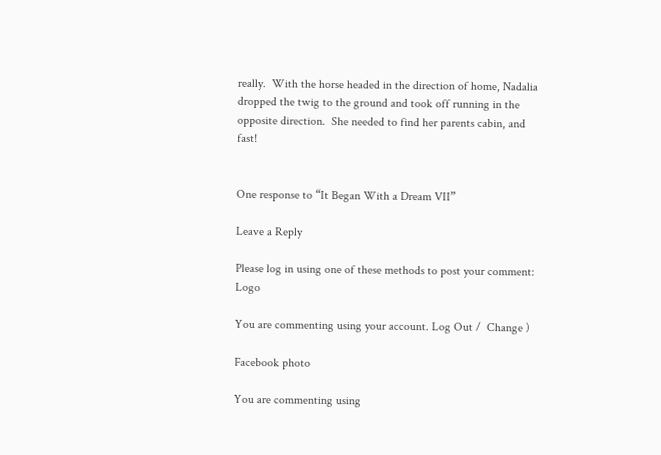really.  With the horse headed in the direction of home, Nadalia dropped the twig to the ground and took off running in the opposite direction.  She needed to find her parents cabin, and fast!


One response to “It Began With a Dream VII”

Leave a Reply

Please log in using one of these methods to post your comment: Logo

You are commenting using your account. Log Out /  Change )

Facebook photo

You are commenting using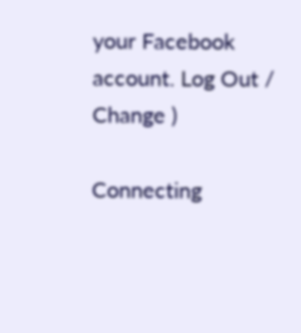your Facebook account. Log Out /  Change )

Connecting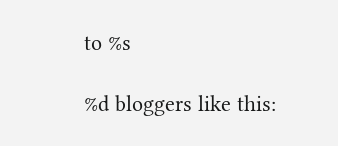to %s

%d bloggers like this: